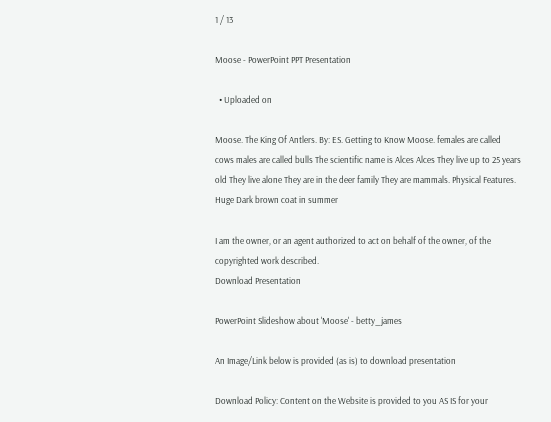1 / 13

Moose - PowerPoint PPT Presentation

  • Uploaded on

Moose. The King Of Antlers. By: ES. Getting to Know Moose. females are called cows males are called bulls The scientific name is Alces Alces They live up to 25 years old They live alone They are in the deer family They are mammals. Physical Features. Huge Dark brown coat in summer

I am the owner, or an agent authorized to act on behalf of the owner, of the copyrighted work described.
Download Presentation

PowerPoint Slideshow about 'Moose' - betty_james

An Image/Link below is provided (as is) to download presentation

Download Policy: Content on the Website is provided to you AS IS for your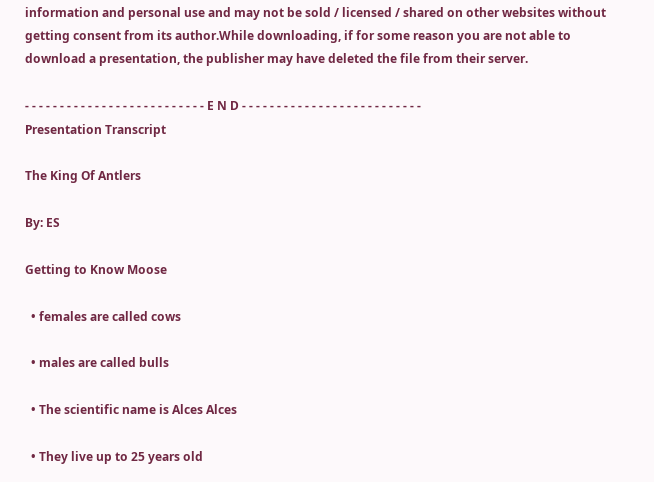information and personal use and may not be sold / licensed / shared on other websites without getting consent from its author.While downloading, if for some reason you are not able to download a presentation, the publisher may have deleted the file from their server.

- - - - - - - - - - - - - - - - - - - - - - - - - - E N D - - - - - - - - - - - - - - - - - - - - - - - - - -
Presentation Transcript

The King Of Antlers

By: ES

Getting to Know Moose

  • females are called cows

  • males are called bulls

  • The scientific name is Alces Alces

  • They live up to 25 years old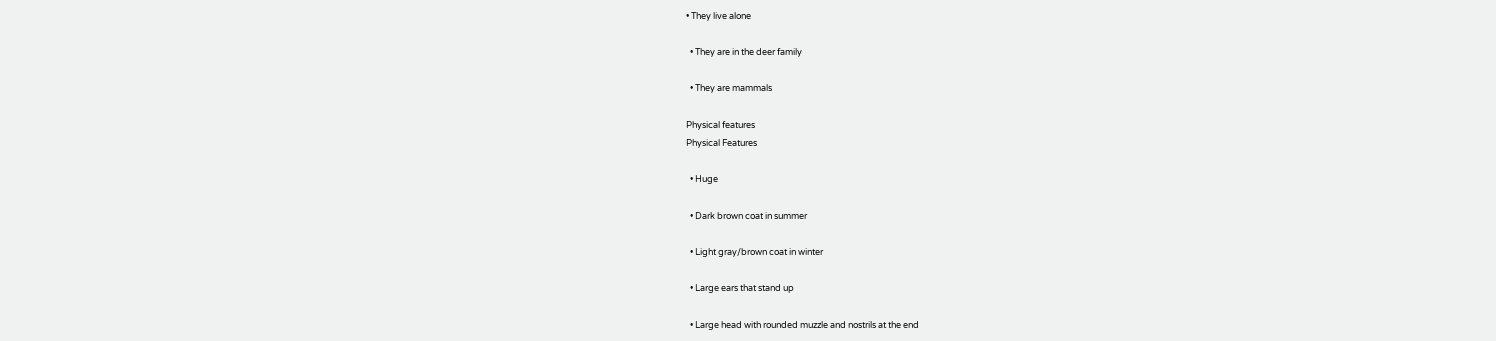• They live alone

  • They are in the deer family

  • They are mammals

Physical features
Physical Features

  • Huge

  • Dark brown coat in summer

  • Light gray/brown coat in winter

  • Large ears that stand up

  • Large head with rounded muzzle and nostrils at the end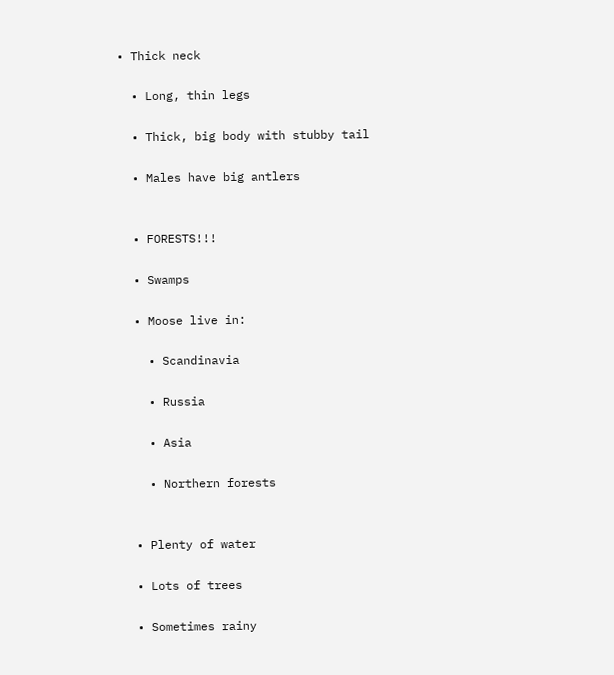• Thick neck

  • Long, thin legs

  • Thick, big body with stubby tail

  • Males have big antlers


  • FORESTS!!!

  • Swamps

  • Moose live in:

    • Scandinavia

    • Russia

    • Asia

    • Northern forests


  • Plenty of water

  • Lots of trees

  • Sometimes rainy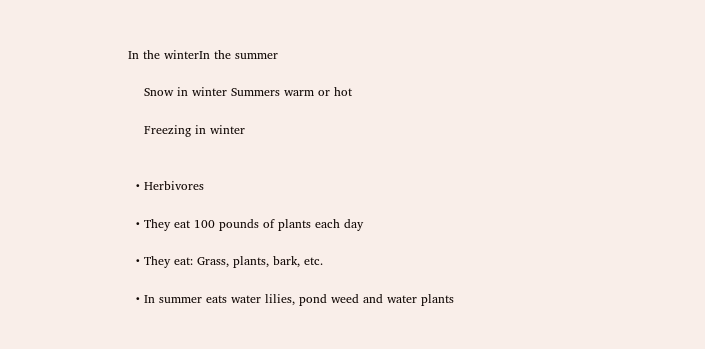In the winterIn the summer

    Snow in winter Summers warm or hot

    Freezing in winter


  • Herbivores

  • They eat 100 pounds of plants each day

  • They eat: Grass, plants, bark, etc.

  • In summer eats water lilies, pond weed and water plants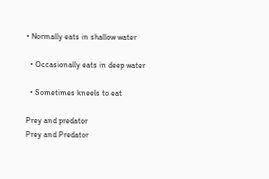• Normally eats in shallow water

  • Occasionally eats in deep water

  • Sometimes kneels to eat

Prey and predator
Prey and Predator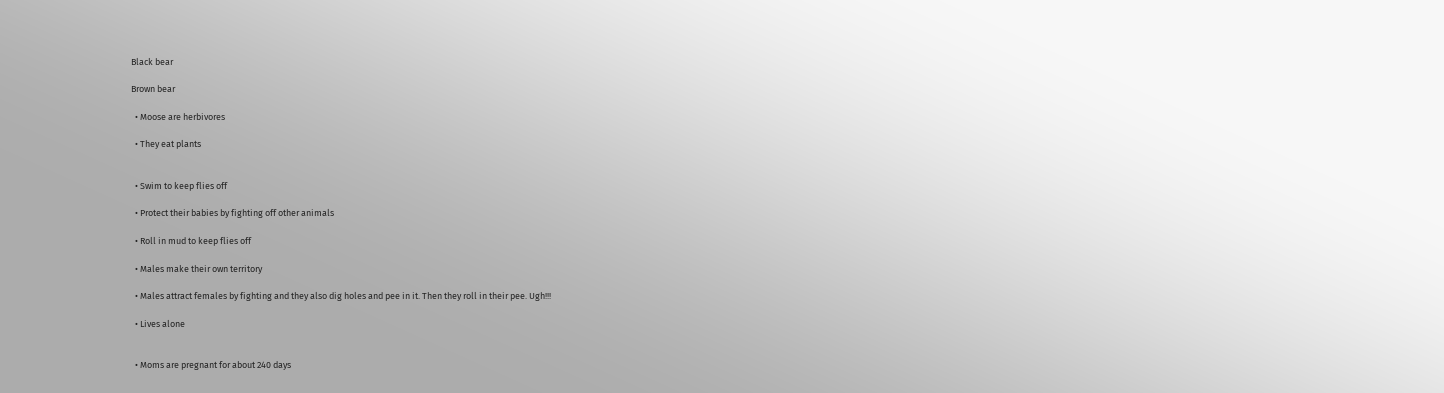Black bear

Brown bear

  • Moose are herbivores

  • They eat plants


  • Swim to keep flies off

  • Protect their babies by fighting off other animals

  • Roll in mud to keep flies off

  • Males make their own territory

  • Males attract females by fighting and they also dig holes and pee in it. Then they roll in their pee. Ugh!!!

  • Lives alone


  • Moms are pregnant for about 240 days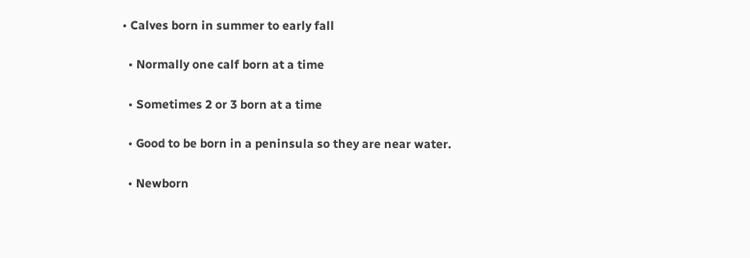• Calves born in summer to early fall

  • Normally one calf born at a time

  • Sometimes 2 or 3 born at a time

  • Good to be born in a peninsula so they are near water.

  • Newborn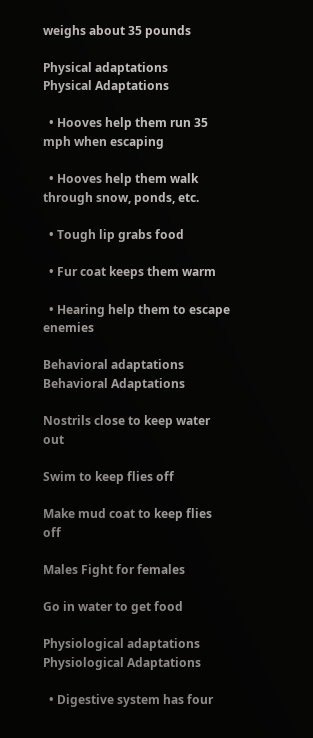weighs about 35 pounds

Physical adaptations
Physical Adaptations

  • Hooves help them run 35 mph when escaping

  • Hooves help them walk through snow, ponds, etc.

  • Tough lip grabs food

  • Fur coat keeps them warm

  • Hearing help them to escape enemies

Behavioral adaptations
Behavioral Adaptations

Nostrils close to keep water out

Swim to keep flies off

Make mud coat to keep flies off

Males Fight for females

Go in water to get food

Physiological adaptations
Physiological Adaptations

  • Digestive system has four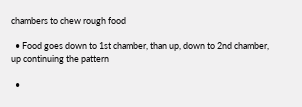chambers to chew rough food

  • Food goes down to 1st chamber, than up, down to 2nd chamber, up continuing the pattern

  •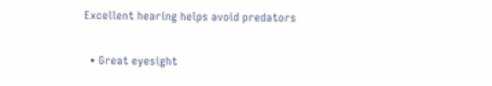Excellent hearing helps avoid predators

  • Great eyesight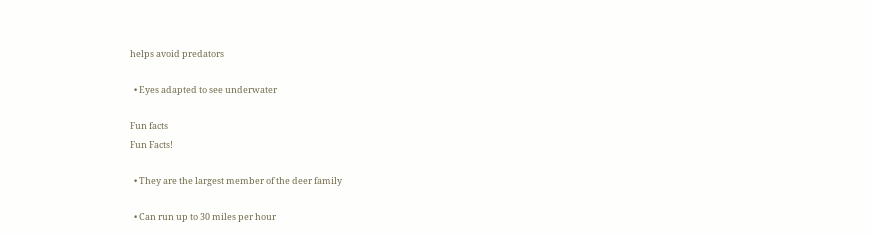helps avoid predators

  • Eyes adapted to see underwater

Fun facts
Fun Facts!

  • They are the largest member of the deer family

  • Can run up to 30 miles per hour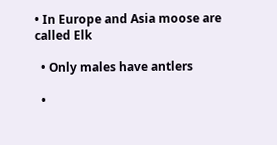• In Europe and Asia moose are called Elk

  • Only males have antlers

  •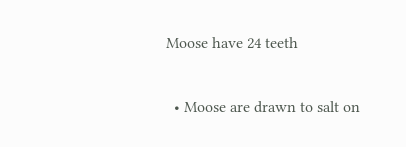Moose have 24 teeth

  • Moose are drawn to salt on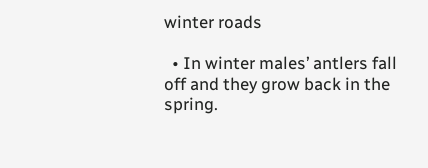winter roads

  • In winter males’ antlers fall off and they grow back in the spring.